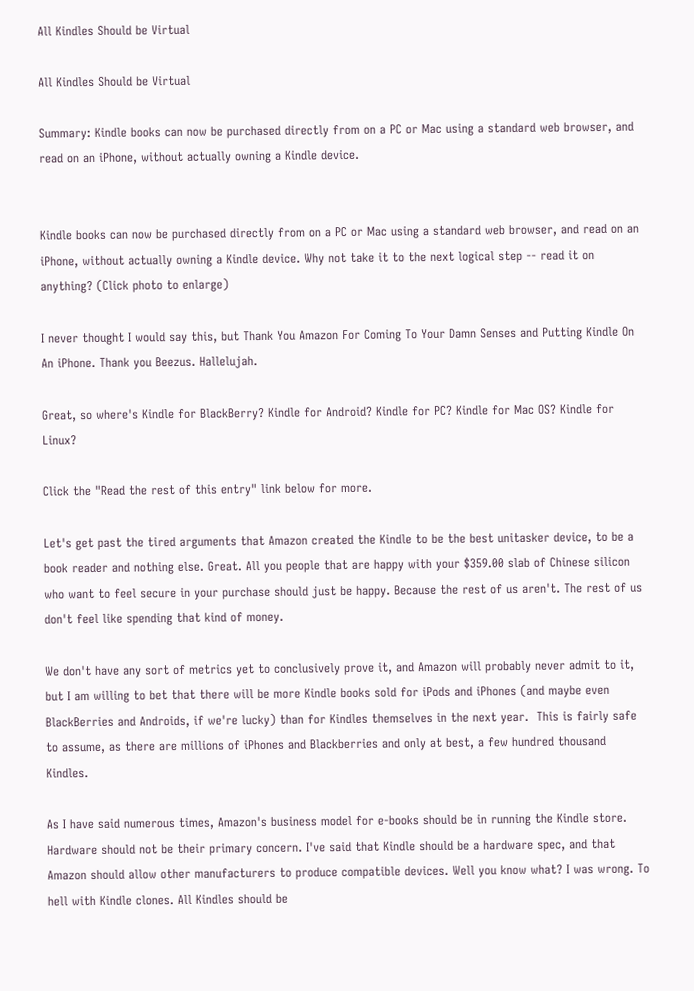All Kindles Should be Virtual

All Kindles Should be Virtual

Summary: Kindle books can now be purchased directly from on a PC or Mac using a standard web browser, and read on an iPhone, without actually owning a Kindle device.


Kindle books can now be purchased directly from on a PC or Mac using a standard web browser, and read on an iPhone, without actually owning a Kindle device. Why not take it to the next logical step -- read it on anything? (Click photo to enlarge)

I never thought I would say this, but Thank You Amazon For Coming To Your Damn Senses and Putting Kindle On An iPhone. Thank you Beezus. Hallelujah.

Great, so where's Kindle for BlackBerry? Kindle for Android? Kindle for PC? Kindle for Mac OS? Kindle for Linux?

Click the "Read the rest of this entry" link below for more.

Let's get past the tired arguments that Amazon created the Kindle to be the best unitasker device, to be a book reader and nothing else. Great. All you people that are happy with your $359.00 slab of Chinese silicon who want to feel secure in your purchase should just be happy. Because the rest of us aren't. The rest of us don't feel like spending that kind of money.

We don't have any sort of metrics yet to conclusively prove it, and Amazon will probably never admit to it, but I am willing to bet that there will be more Kindle books sold for iPods and iPhones (and maybe even BlackBerries and Androids, if we're lucky) than for Kindles themselves in the next year.  This is fairly safe to assume, as there are millions of iPhones and Blackberries and only at best, a few hundred thousand Kindles.

As I have said numerous times, Amazon's business model for e-books should be in running the Kindle store. Hardware should not be their primary concern. I've said that Kindle should be a hardware spec, and that Amazon should allow other manufacturers to produce compatible devices. Well you know what? I was wrong. To hell with Kindle clones. All Kindles should be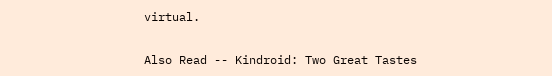virtual.

Also Read -- Kindroid: Two Great Tastes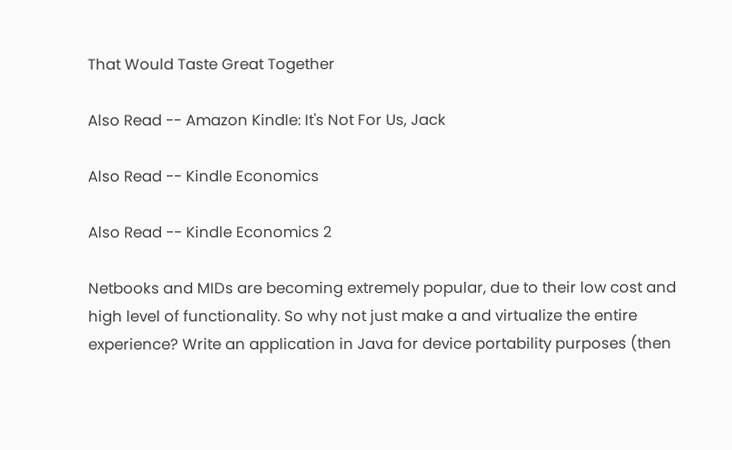That Would Taste Great Together

Also Read -- Amazon Kindle: It's Not For Us, Jack

Also Read -- Kindle Economics

Also Read -- Kindle Economics 2

Netbooks and MIDs are becoming extremely popular, due to their low cost and high level of functionality. So why not just make a and virtualize the entire experience? Write an application in Java for device portability purposes (then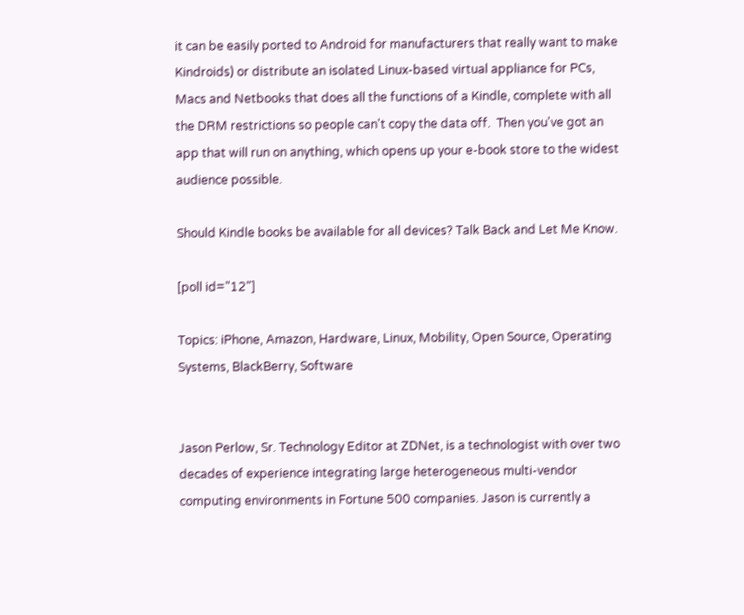it can be easily ported to Android for manufacturers that really want to make Kindroids) or distribute an isolated Linux-based virtual appliance for PCs, Macs and Netbooks that does all the functions of a Kindle, complete with all the DRM restrictions so people can't copy the data off.  Then you've got an app that will run on anything, which opens up your e-book store to the widest audience possible.

Should Kindle books be available for all devices? Talk Back and Let Me Know.

[poll id="12"]

Topics: iPhone, Amazon, Hardware, Linux, Mobility, Open Source, Operating Systems, BlackBerry, Software


Jason Perlow, Sr. Technology Editor at ZDNet, is a technologist with over two decades of experience integrating large heterogeneous multi-vendor computing environments in Fortune 500 companies. Jason is currently a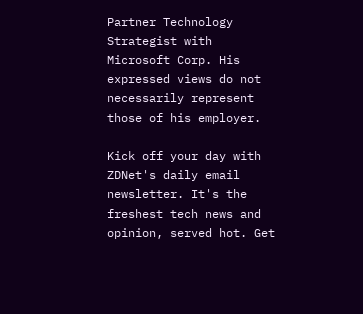Partner Technology Strategist with Microsoft Corp. His expressed views do not necessarily represent those of his employer.

Kick off your day with ZDNet's daily email newsletter. It's the freshest tech news and opinion, served hot. Get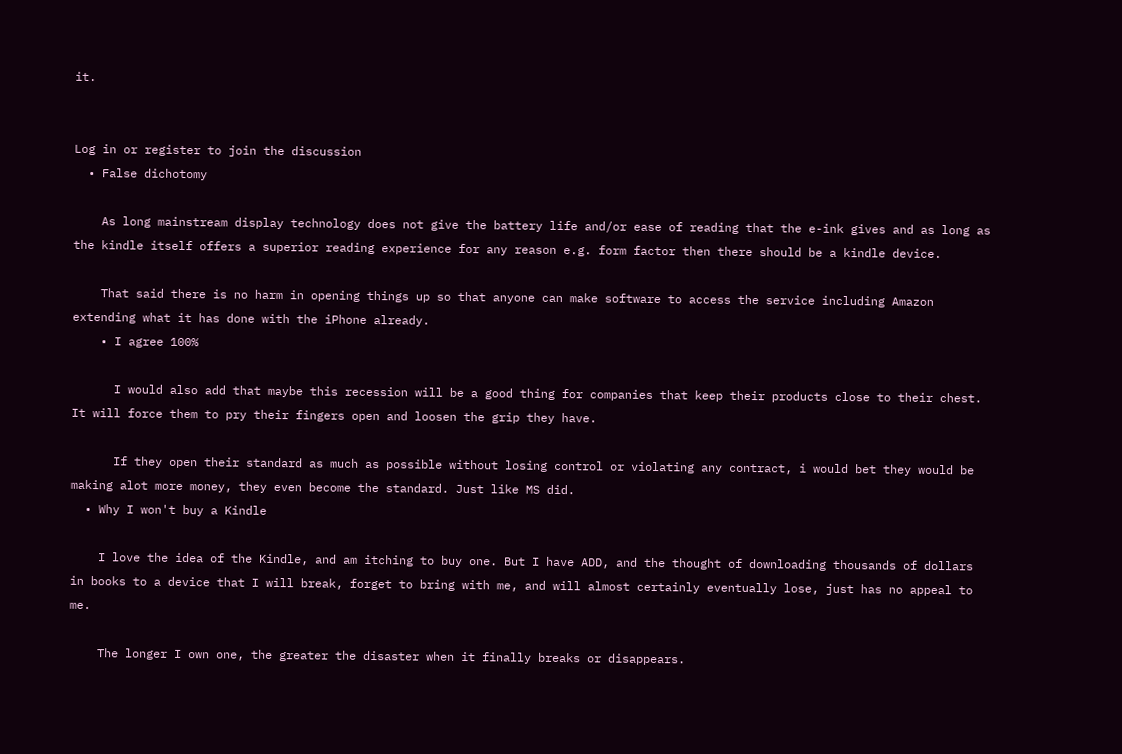it.


Log in or register to join the discussion
  • False dichotomy

    As long mainstream display technology does not give the battery life and/or ease of reading that the e-ink gives and as long as the kindle itself offers a superior reading experience for any reason e.g. form factor then there should be a kindle device.

    That said there is no harm in opening things up so that anyone can make software to access the service including Amazon extending what it has done with the iPhone already.
    • I agree 100%

      I would also add that maybe this recession will be a good thing for companies that keep their products close to their chest. It will force them to pry their fingers open and loosen the grip they have.

      If they open their standard as much as possible without losing control or violating any contract, i would bet they would be making alot more money, they even become the standard. Just like MS did.
  • Why I won't buy a Kindle

    I love the idea of the Kindle, and am itching to buy one. But I have ADD, and the thought of downloading thousands of dollars in books to a device that I will break, forget to bring with me, and will almost certainly eventually lose, just has no appeal to me.

    The longer I own one, the greater the disaster when it finally breaks or disappears.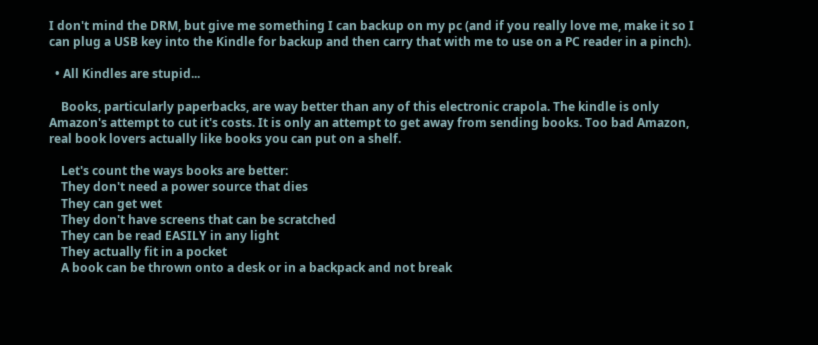I don't mind the DRM, but give me something I can backup on my pc (and if you really love me, make it so I can plug a USB key into the Kindle for backup and then carry that with me to use on a PC reader in a pinch).

  • All Kindles are stupid...

    Books, particularly paperbacks, are way better than any of this electronic crapola. The kindle is only Amazon's attempt to cut it's costs. It is only an attempt to get away from sending books. Too bad Amazon, real book lovers actually like books you can put on a shelf.

    Let's count the ways books are better:
    They don't need a power source that dies
    They can get wet
    They don't have screens that can be scratched
    They can be read EASILY in any light
    They actually fit in a pocket
    A book can be thrown onto a desk or in a backpack and not break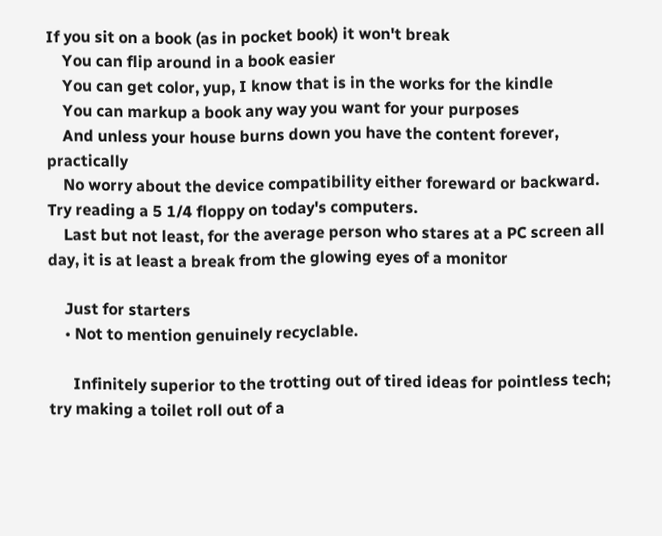If you sit on a book (as in pocket book) it won't break
    You can flip around in a book easier
    You can get color, yup, I know that is in the works for the kindle
    You can markup a book any way you want for your purposes
    And unless your house burns down you have the content forever, practically
    No worry about the device compatibility either foreward or backward. Try reading a 5 1/4 floppy on today's computers.
    Last but not least, for the average person who stares at a PC screen all day, it is at least a break from the glowing eyes of a monitor

    Just for starters
    • Not to mention genuinely recyclable.

      Infinitely superior to the trotting out of tired ideas for pointless tech; try making a toilet roll out of a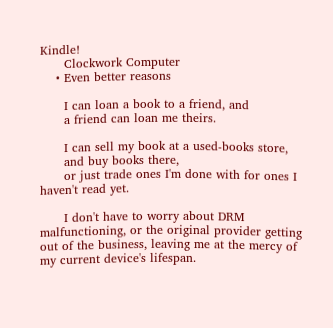Kindle!
      Clockwork Computer
    • Even better reasons

      I can loan a book to a friend, and
      a friend can loan me theirs.

      I can sell my book at a used-books store,
      and buy books there,
      or just trade ones I'm done with for ones I haven't read yet.

      I don't have to worry about DRM malfunctioning, or the original provider getting out of the business, leaving me at the mercy of my current device's lifespan.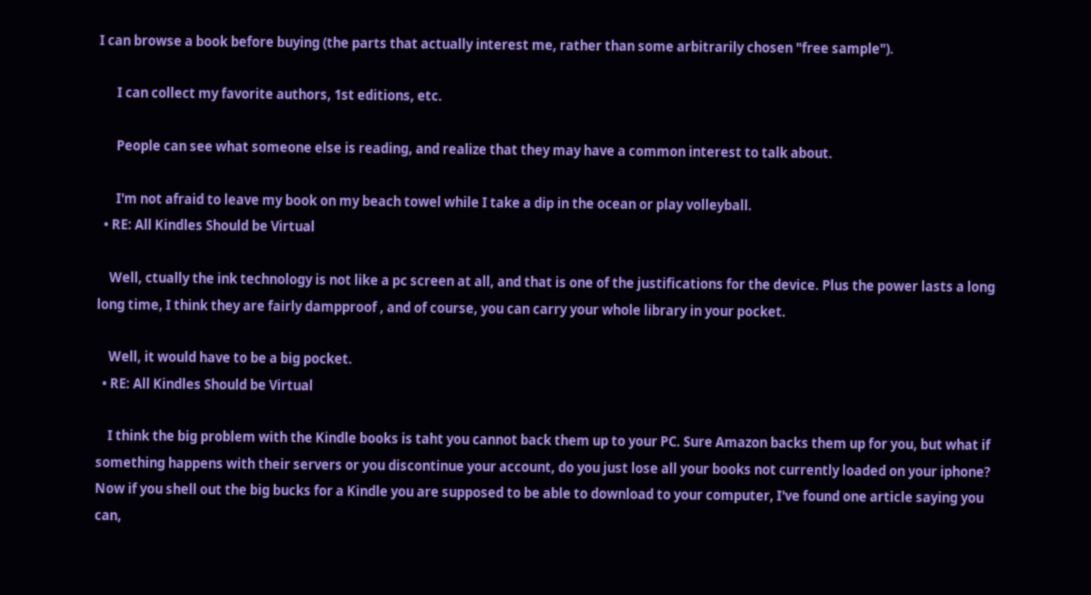I can browse a book before buying (the parts that actually interest me, rather than some arbitrarily chosen "free sample").

      I can collect my favorite authors, 1st editions, etc.

      People can see what someone else is reading, and realize that they may have a common interest to talk about.

      I'm not afraid to leave my book on my beach towel while I take a dip in the ocean or play volleyball.
  • RE: All Kindles Should be Virtual

    Well, ctually the ink technology is not like a pc screen at all, and that is one of the justifications for the device. Plus the power lasts a long long time, I think they are fairly dampproof , and of course, you can carry your whole library in your pocket.

    Well, it would have to be a big pocket.
  • RE: All Kindles Should be Virtual

    I think the big problem with the Kindle books is taht you cannot back them up to your PC. Sure Amazon backs them up for you, but what if something happens with their servers or you discontinue your account, do you just lose all your books not currently loaded on your iphone? Now if you shell out the big bucks for a Kindle you are supposed to be able to download to your computer, I've found one article saying you can,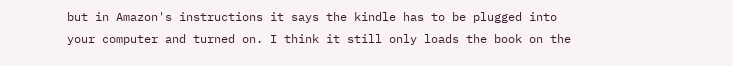but in Amazon's instructions it says the kindle has to be plugged into your computer and turned on. I think it still only loads the book on the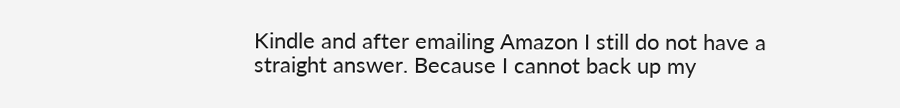Kindle and after emailing Amazon I still do not have a straight answer. Because I cannot back up my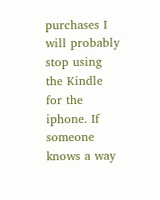purchases I will probably stop using the Kindle for the iphone. If someone knows a way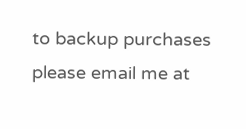to backup purchases please email me at